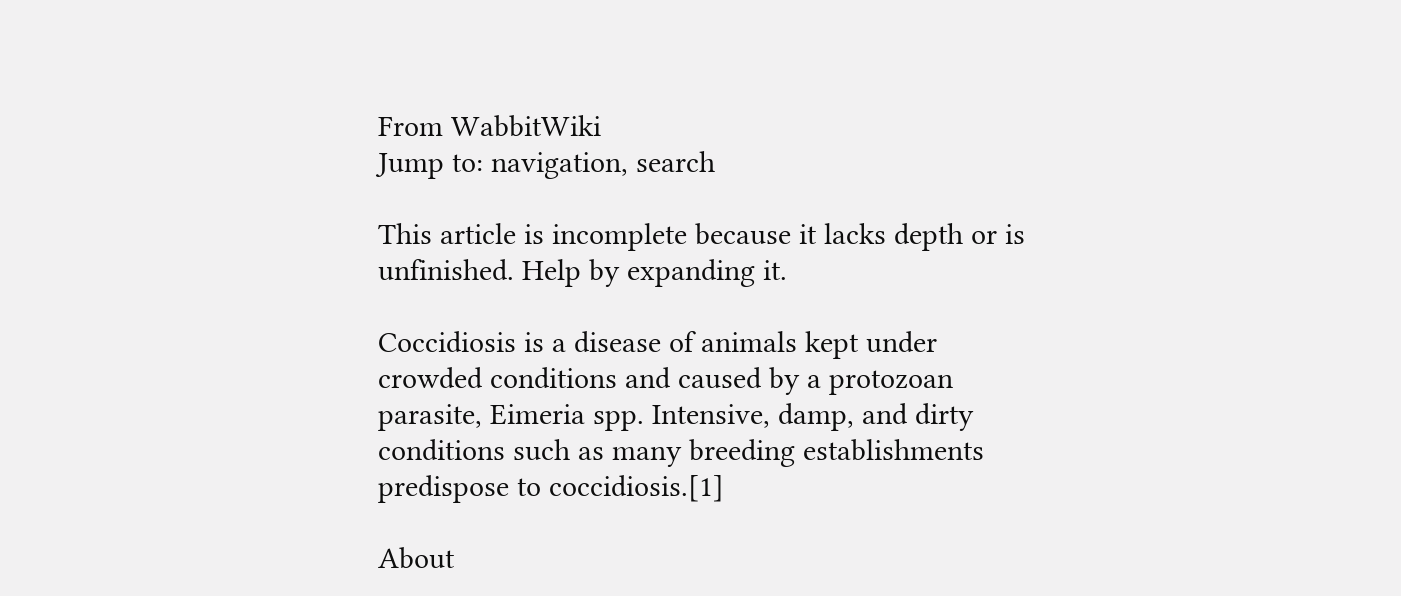From WabbitWiki
Jump to: navigation, search

This article is incomplete because it lacks depth or is unfinished. Help by expanding it.

Coccidiosis is a disease of animals kept under crowded conditions and caused by a protozoan parasite, Eimeria spp. Intensive, damp, and dirty conditions such as many breeding establishments predispose to coccidiosis.[1]

About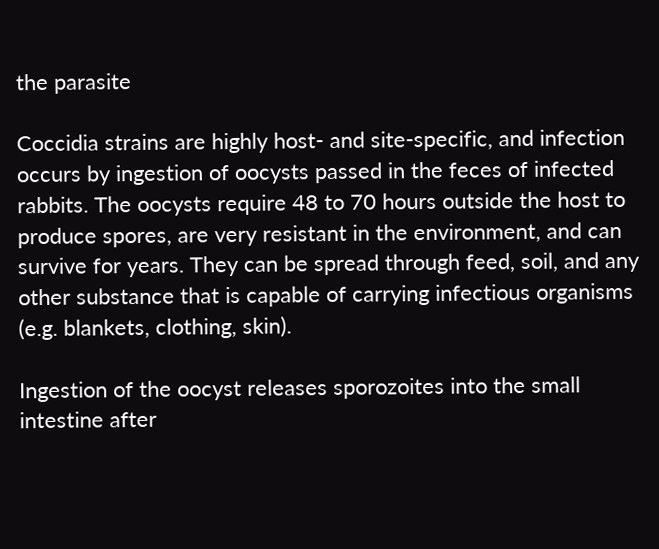the parasite

Coccidia strains are highly host- and site-specific, and infection occurs by ingestion of oocysts passed in the feces of infected rabbits. The oocysts require 48 to 70 hours outside the host to produce spores, are very resistant in the environment, and can survive for years. They can be spread through feed, soil, and any other substance that is capable of carrying infectious organisms (e.g. blankets, clothing, skin).

Ingestion of the oocyst releases sporozoites into the small intestine after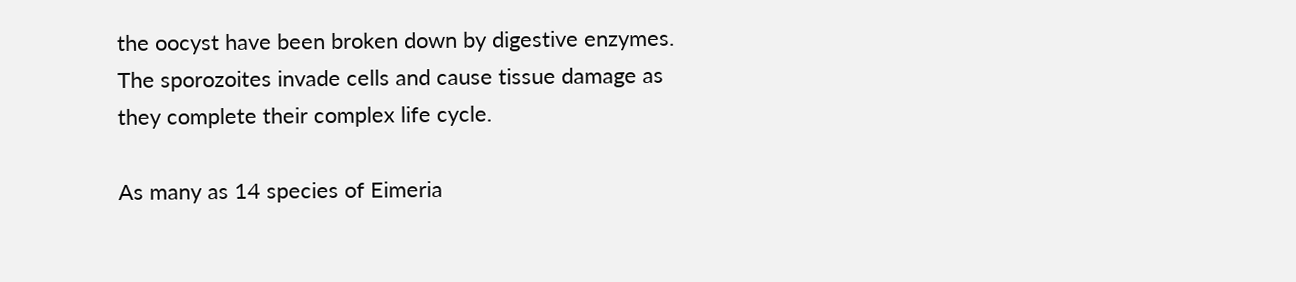the oocyst have been broken down by digestive enzymes. The sporozoites invade cells and cause tissue damage as they complete their complex life cycle.

As many as 14 species of Eimeria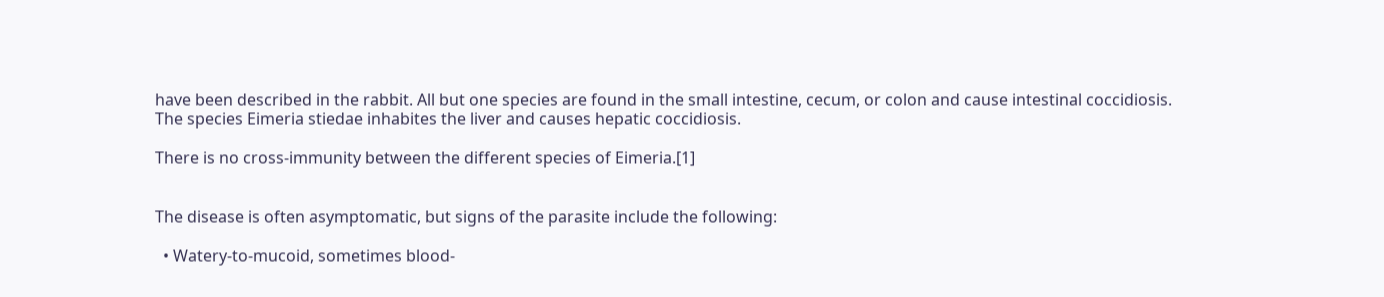have been described in the rabbit. All but one species are found in the small intestine, cecum, or colon and cause intestinal coccidiosis. The species Eimeria stiedae inhabites the liver and causes hepatic coccidiosis.

There is no cross-immunity between the different species of Eimeria.[1]


The disease is often asymptomatic, but signs of the parasite include the following:

  • Watery-to-mucoid, sometimes blood-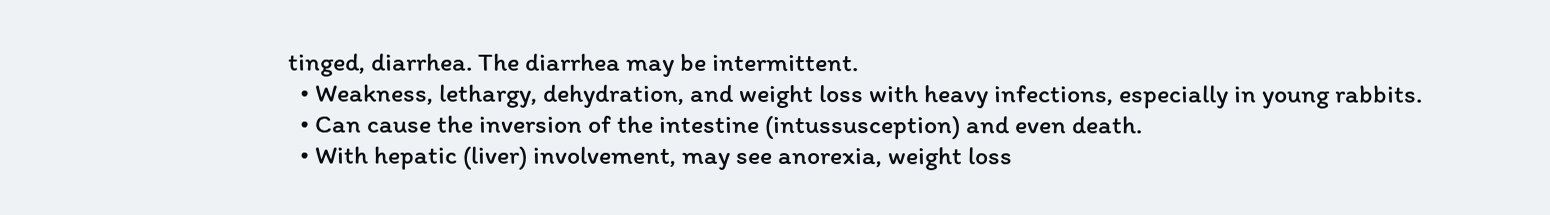tinged, diarrhea. The diarrhea may be intermittent.
  • Weakness, lethargy, dehydration, and weight loss with heavy infections, especially in young rabbits.
  • Can cause the inversion of the intestine (intussusception) and even death.
  • With hepatic (liver) involvement, may see anorexia, weight loss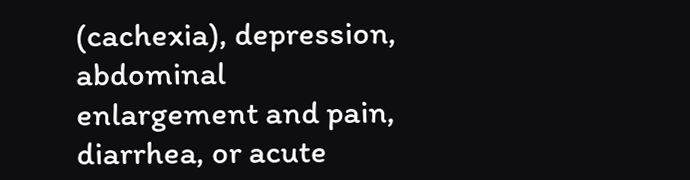(cachexia), depression, abdominal enlargement and pain, diarrhea, or acute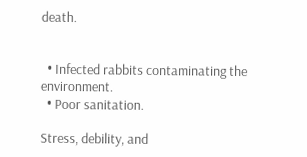death.


  • Infected rabbits contaminating the environment.
  • Poor sanitation.

Stress, debility, and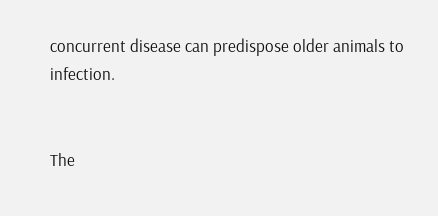concurrent disease can predispose older animals to infection.


The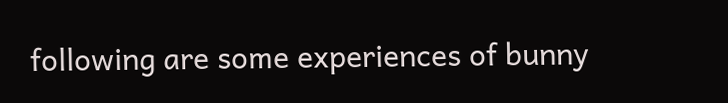following are some experiences of bunny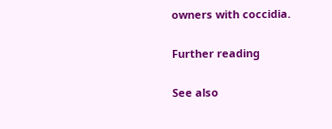owners with coccidia.

Further reading

See also